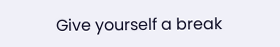Give yourself a break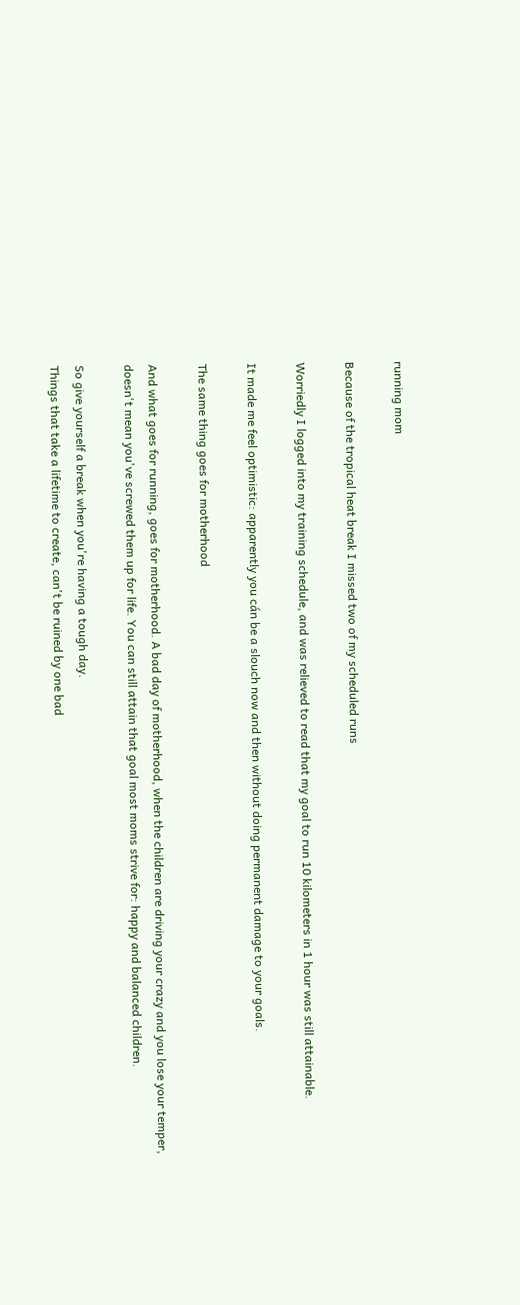running mom

Because of the tropical heat break I missed two of my scheduled runs

Worriedly I logged into my training schedule, and was relieved to read that my goal to run 10 kilometers in 1 hour was still attainable.

It made me feel optimistic: apparently you cán be a slouch now and then without doing permanent damage to your goals.

The same thing goes for motherhood

And what goes for running, goes for motherhood. A bad day of motherhood, when the children are driving your crazy and you lose your temper, doesn't mean you've screwed them up for life. You can still attain that goal most moms strive for: happy and balanced children.

So give yourself a break when you're having a tough day.
Things that take a lifetime to create, can't be ruined by one bad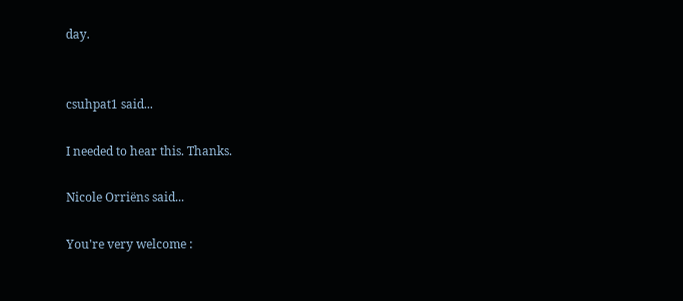day.


csuhpat1 said...

I needed to hear this. Thanks.

Nicole Orriëns said...

You're very welcome :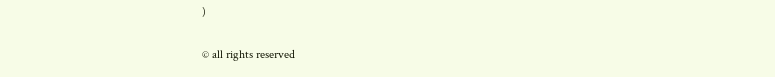)

© all rights reserved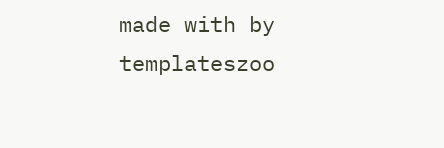made with by templateszoo